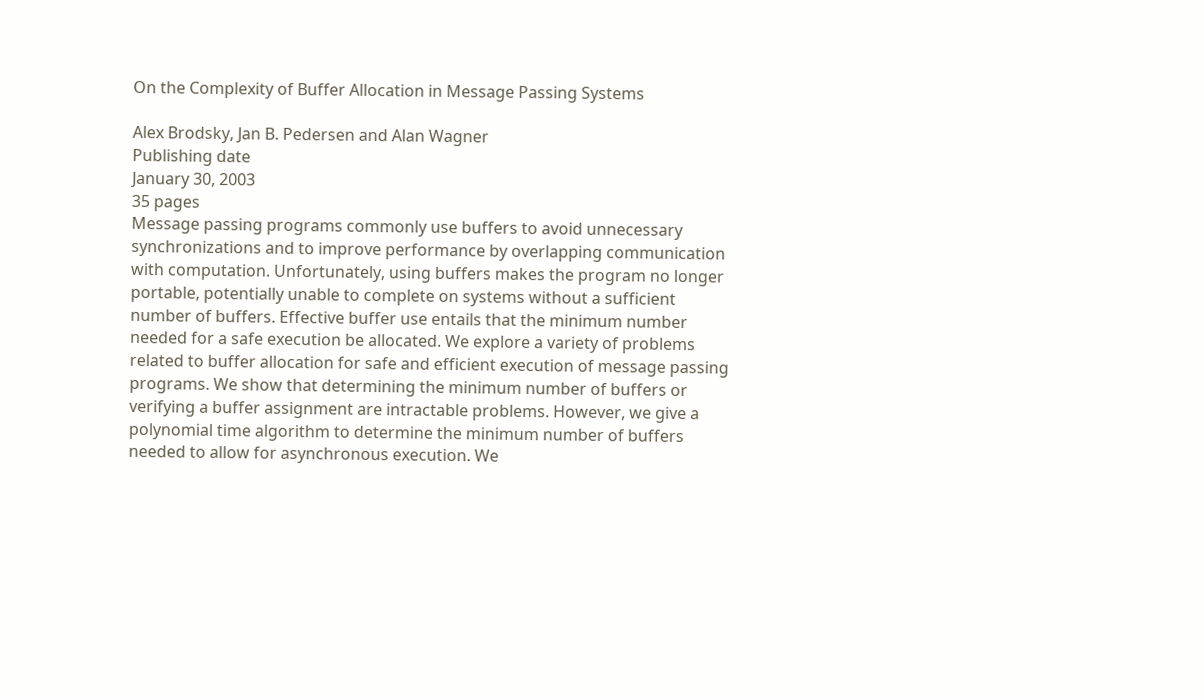On the Complexity of Buffer Allocation in Message Passing Systems

Alex Brodsky, Jan B. Pedersen and Alan Wagner
Publishing date
January 30, 2003
35 pages
Message passing programs commonly use buffers to avoid unnecessary synchronizations and to improve performance by overlapping communication with computation. Unfortunately, using buffers makes the program no longer portable, potentially unable to complete on systems without a sufficient number of buffers. Effective buffer use entails that the minimum number needed for a safe execution be allocated. We explore a variety of problems related to buffer allocation for safe and efficient execution of message passing programs. We show that determining the minimum number of buffers or verifying a buffer assignment are intractable problems. However, we give a polynomial time algorithm to determine the minimum number of buffers needed to allow for asynchronous execution. We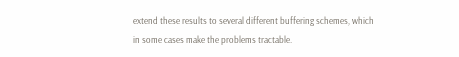extend these results to several different buffering schemes, which in some cases make the problems tractable.